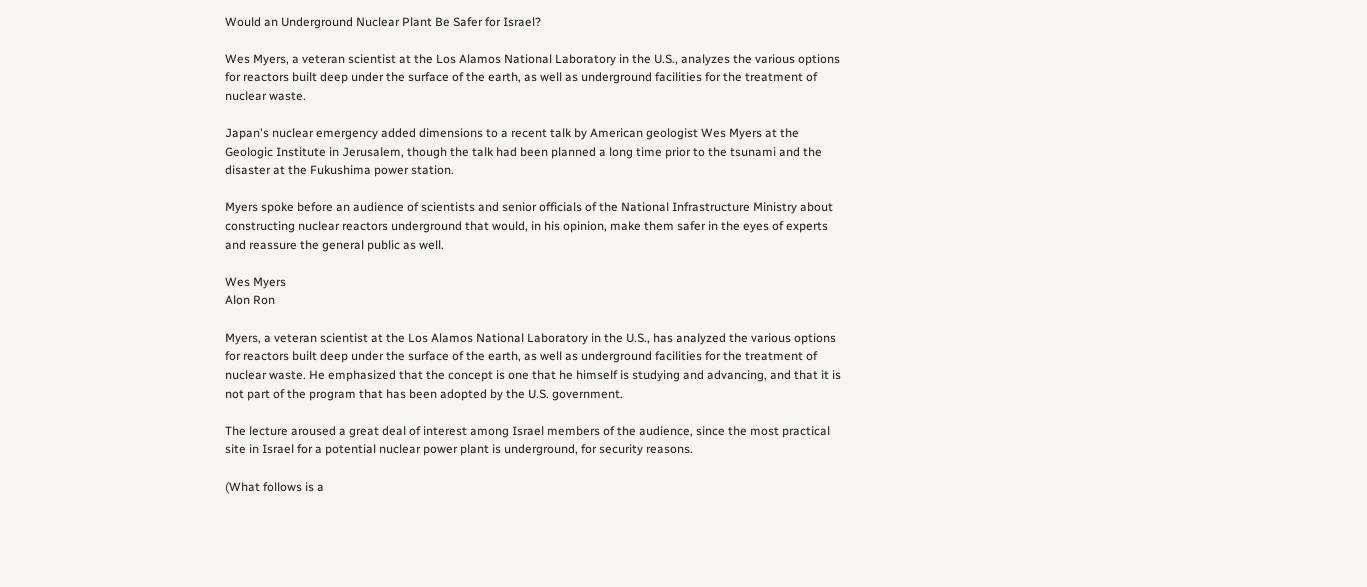Would an Underground Nuclear Plant Be Safer for Israel?

Wes Myers, a veteran scientist at the Los Alamos National Laboratory in the U.S., analyzes the various options for reactors built deep under the surface of the earth, as well as underground facilities for the treatment of nuclear waste.

Japan's nuclear emergency added dimensions to a recent talk by American geologist Wes Myers at the Geologic Institute in Jerusalem, though the talk had been planned a long time prior to the tsunami and the disaster at the Fukushima power station.

Myers spoke before an audience of scientists and senior officials of the National Infrastructure Ministry about constructing nuclear reactors underground that would, in his opinion, make them safer in the eyes of experts and reassure the general public as well.

Wes Myers
Alon Ron

Myers, a veteran scientist at the Los Alamos National Laboratory in the U.S., has analyzed the various options for reactors built deep under the surface of the earth, as well as underground facilities for the treatment of nuclear waste. He emphasized that the concept is one that he himself is studying and advancing, and that it is not part of the program that has been adopted by the U.S. government.

The lecture aroused a great deal of interest among Israel members of the audience, since the most practical site in Israel for a potential nuclear power plant is underground, for security reasons.

(What follows is a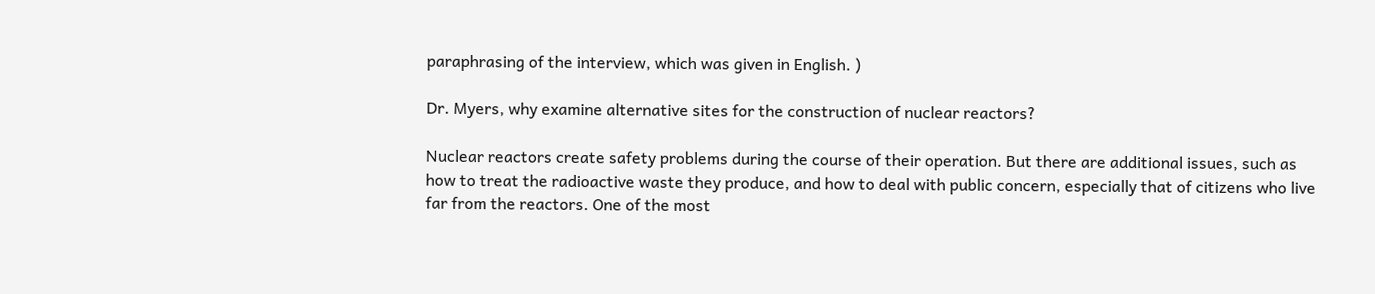paraphrasing of the interview, which was given in English. )

Dr. Myers, why examine alternative sites for the construction of nuclear reactors?

Nuclear reactors create safety problems during the course of their operation. But there are additional issues, such as how to treat the radioactive waste they produce, and how to deal with public concern, especially that of citizens who live far from the reactors. One of the most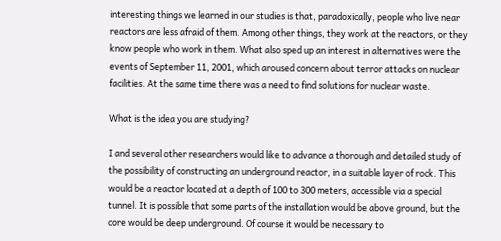interesting things we learned in our studies is that, paradoxically, people who live near reactors are less afraid of them. Among other things, they work at the reactors, or they know people who work in them. What also sped up an interest in alternatives were the events of September 11, 2001, which aroused concern about terror attacks on nuclear facilities. At the same time there was a need to find solutions for nuclear waste.

What is the idea you are studying?

I and several other researchers would like to advance a thorough and detailed study of the possibility of constructing an underground reactor, in a suitable layer of rock. This would be a reactor located at a depth of 100 to 300 meters, accessible via a special tunnel. It is possible that some parts of the installation would be above ground, but the core would be deep underground. Of course it would be necessary to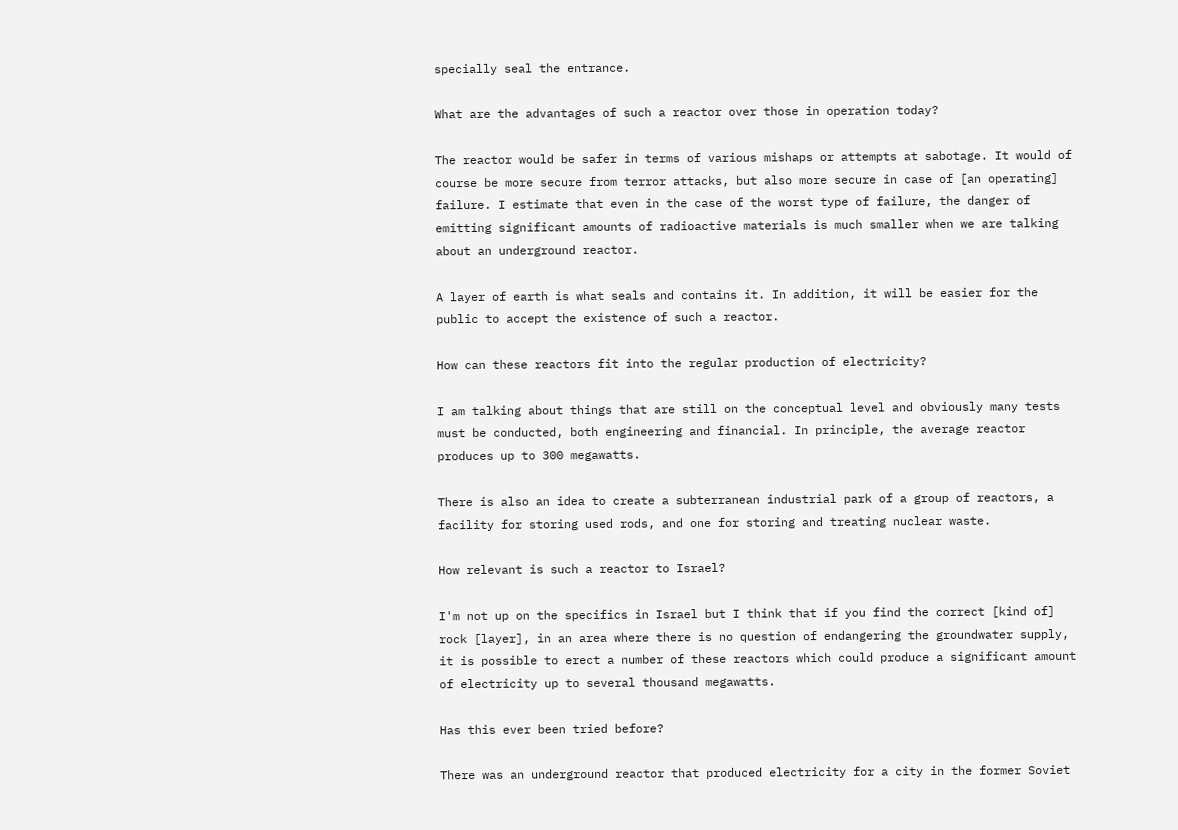specially seal the entrance.

What are the advantages of such a reactor over those in operation today?

The reactor would be safer in terms of various mishaps or attempts at sabotage. It would of course be more secure from terror attacks, but also more secure in case of [an operating] failure. I estimate that even in the case of the worst type of failure, the danger of emitting significant amounts of radioactive materials is much smaller when we are talking about an underground reactor.

A layer of earth is what seals and contains it. In addition, it will be easier for the public to accept the existence of such a reactor.

How can these reactors fit into the regular production of electricity?

I am talking about things that are still on the conceptual level and obviously many tests must be conducted, both engineering and financial. In principle, the average reactor produces up to 300 megawatts.

There is also an idea to create a subterranean industrial park of a group of reactors, a facility for storing used rods, and one for storing and treating nuclear waste.

How relevant is such a reactor to Israel?

I'm not up on the specifics in Israel but I think that if you find the correct [kind of] rock [layer], in an area where there is no question of endangering the groundwater supply, it is possible to erect a number of these reactors which could produce a significant amount of electricity up to several thousand megawatts.

Has this ever been tried before?

There was an underground reactor that produced electricity for a city in the former Soviet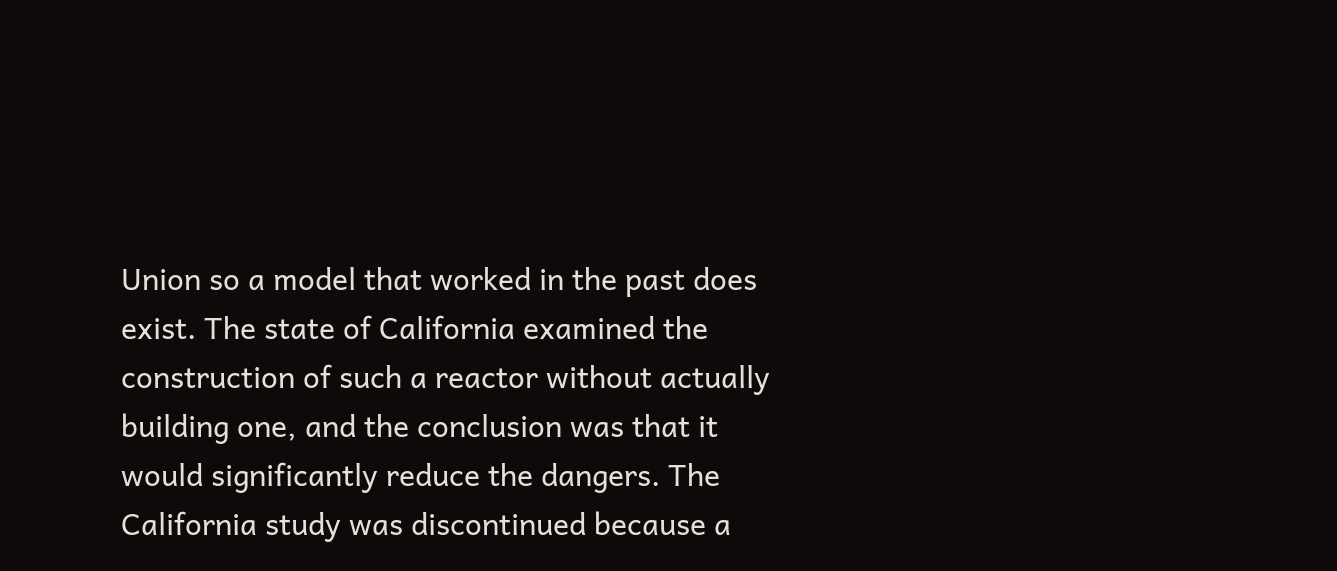Union so a model that worked in the past does exist. The state of California examined the construction of such a reactor without actually building one, and the conclusion was that it would significantly reduce the dangers. The California study was discontinued because a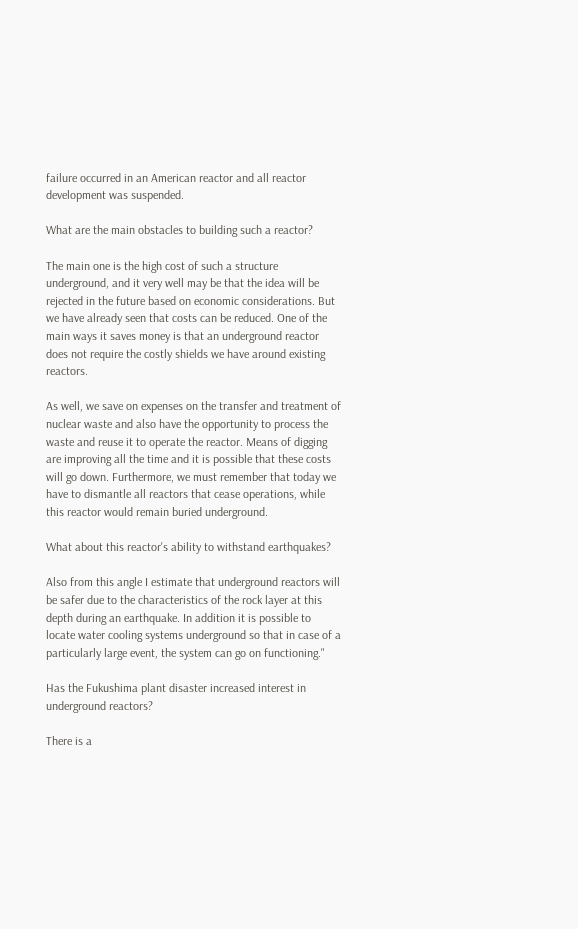failure occurred in an American reactor and all reactor development was suspended.

What are the main obstacles to building such a reactor?

The main one is the high cost of such a structure underground, and it very well may be that the idea will be rejected in the future based on economic considerations. But we have already seen that costs can be reduced. One of the main ways it saves money is that an underground reactor does not require the costly shields we have around existing reactors.

As well, we save on expenses on the transfer and treatment of nuclear waste and also have the opportunity to process the waste and reuse it to operate the reactor. Means of digging are improving all the time and it is possible that these costs will go down. Furthermore, we must remember that today we have to dismantle all reactors that cease operations, while this reactor would remain buried underground.

What about this reactor's ability to withstand earthquakes?

Also from this angle I estimate that underground reactors will be safer due to the characteristics of the rock layer at this depth during an earthquake. In addition it is possible to locate water cooling systems underground so that in case of a particularly large event, the system can go on functioning."

Has the Fukushima plant disaster increased interest in underground reactors?

There is a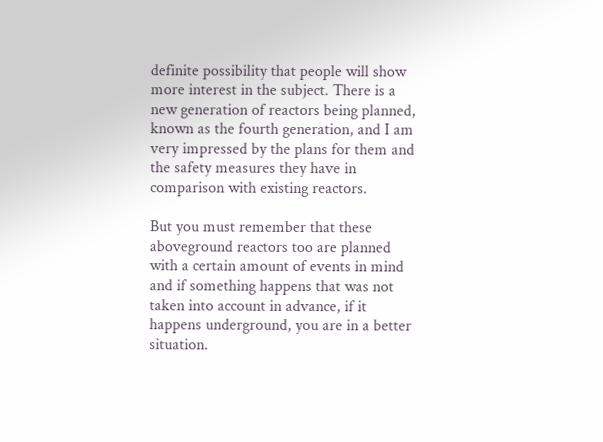definite possibility that people will show more interest in the subject. There is a new generation of reactors being planned, known as the fourth generation, and I am very impressed by the plans for them and the safety measures they have in comparison with existing reactors.

But you must remember that these aboveground reactors too are planned with a certain amount of events in mind and if something happens that was not taken into account in advance, if it happens underground, you are in a better situation.